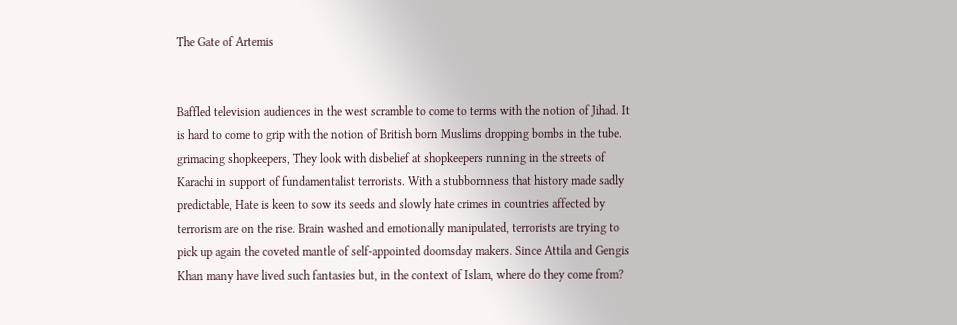The Gate of Artemis


Baffled television audiences in the west scramble to come to terms with the notion of Jihad. It is hard to come to grip with the notion of British born Muslims dropping bombs in the tube. grimacing shopkeepers, They look with disbelief at shopkeepers running in the streets of Karachi in support of fundamentalist terrorists. With a stubbornness that history made sadly predictable, Hate is keen to sow its seeds and slowly hate crimes in countries affected by terrorism are on the rise. Brain washed and emotionally manipulated, terrorists are trying to pick up again the coveted mantle of self-appointed doomsday makers. Since Attila and Gengis Khan many have lived such fantasies but, in the context of Islam, where do they come from?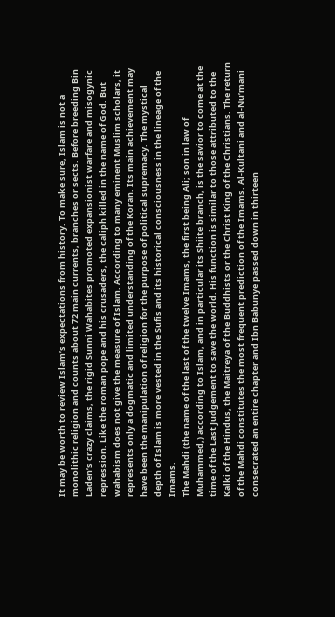It may be worth to review Islam’s expectations from history. To make sure, Islam is not a monolithic religion and counts about 72 main currents, branches or sects. Before breeding Bin Laden’s crazy claims, the rigid Sunni Wahabites promoted expansionist warfare and misogynic repression. Like the roman pope and his crusaders, the caliph killed in the name of God. But wahabism does not give the measure of Islam. According to many eminent Muslim scholars, it represents only a dogmatic and limited understanding of the Koran. Its main achievement may have been the manipulation of religion for the purpose of political supremacy. The mystical depth of Islam is more vested in the Sufis and its historical consciousness in the lineage of the Imams.
The Mahdi (the name of the last of the twelve Imams, the first being Ali; son in law of Muhammed,) according to Islam, and in particular its Shiite branch, is the savior to come at the time of the Last Judgement to save the world. His function is similar to those attributed to the Kalki of the Hindus, the Maitreya of the Buddhists or the Christ King of the Christians. The return of the Mahdi constitutes the most frequent prediction of the Imams. Al-Kultani and al-Nu’mani consecrated an entire chapter and Ibn Babunye passed down in thirteen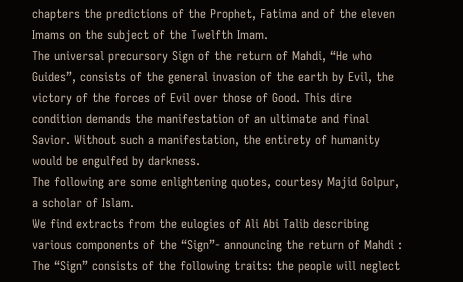chapters the predictions of the Prophet, Fatima and of the eleven Imams on the subject of the Twelfth Imam.
The universal precursory Sign of the return of Mahdi, “He who Guides”, consists of the general invasion of the earth by Evil, the victory of the forces of Evil over those of Good. This dire condition demands the manifestation of an ultimate and final Savior. Without such a manifestation, the entirety of humanity would be engulfed by darkness.
The following are some enlightening quotes, courtesy Majid Golpur, a scholar of Islam.
We find extracts from the eulogies of Ali Abi Talib describing various components of the “Sign”- announcing the return of Mahdi : The “Sign” consists of the following traits: the people will neglect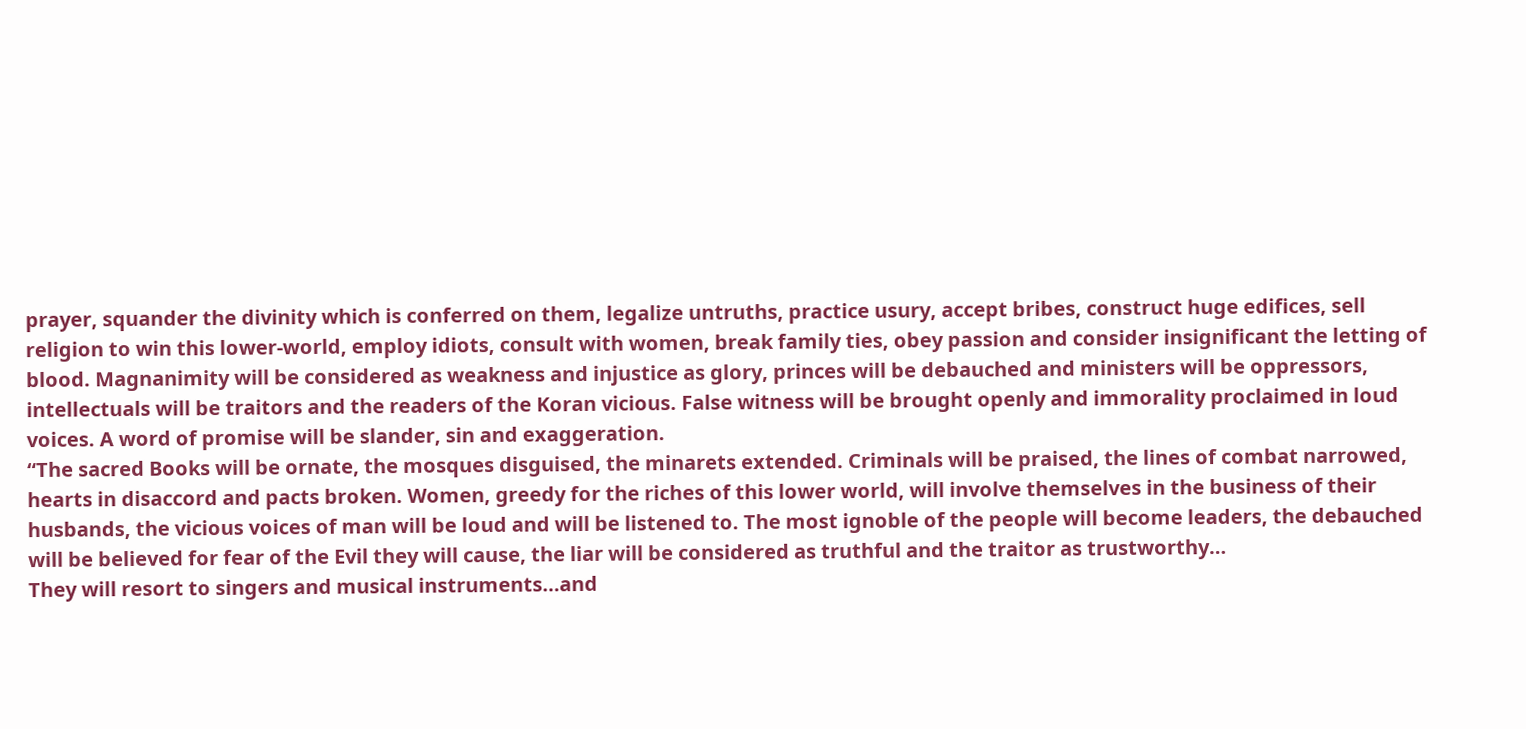prayer, squander the divinity which is conferred on them, legalize untruths, practice usury, accept bribes, construct huge edifices, sell religion to win this lower-world, employ idiots, consult with women, break family ties, obey passion and consider insignificant the letting of blood. Magnanimity will be considered as weakness and injustice as glory, princes will be debauched and ministers will be oppressors, intellectuals will be traitors and the readers of the Koran vicious. False witness will be brought openly and immorality proclaimed in loud voices. A word of promise will be slander, sin and exaggeration.
“The sacred Books will be ornate, the mosques disguised, the minarets extended. Criminals will be praised, the lines of combat narrowed, hearts in disaccord and pacts broken. Women, greedy for the riches of this lower world, will involve themselves in the business of their husbands, the vicious voices of man will be loud and will be listened to. The most ignoble of the people will become leaders, the debauched will be believed for fear of the Evil they will cause, the liar will be considered as truthful and the traitor as trustworthy…
They will resort to singers and musical instruments…and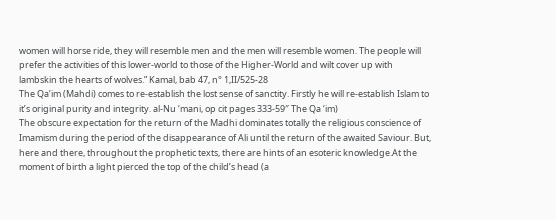women will horse ride, they will resemble men and the men will resemble women. The people will prefer the activities of this lower-world to those of the Higher-World and wilt cover up with lambskin the hearts of wolves.” Kamal, bab 47, n° 1,II/525-28
The Qa’im (Mahdi) comes to re-establish the lost sense of sanctity. Firstly he will re-establish Islam to it’s original purity and integrity. al-Nu ‘mani, op cit pages 333-59″ The Qa ‘im)
The obscure expectation for the return of the Madhi dominates totally the religious conscience of Imamism during the period of the disappearance of Ali until the return of the awaited Saviour. But, here and there, throughout the prophetic texts, there are hints of an esoteric knowledge.At the moment of birth a light pierced the top of the child’s head (a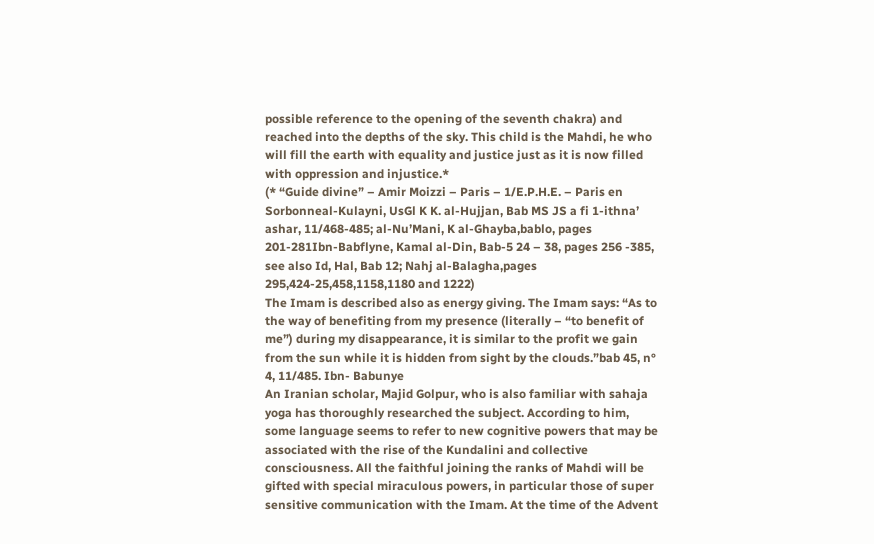possible reference to the opening of the seventh chakra) and reached into the depths of the sky. This child is the Mahdi, he who will fill the earth with equality and justice just as it is now filled with oppression and injustice.*
(* “Guide divine” – Amir Moizzi – Paris – 1/E.P.H.E. – Paris en Sorbonneal-Kulayni, UsGl K K. al-Hujjan, Bab MS JS a fi 1-ithna’ ashar, 11/468-485; al-Nu’Mani, K al-Ghayba,bablo, pages 201-281Ibn-Babflyne, Kamal al-Din, Bab-5 24 – 38, pages 256 -385, see also Id, Hal, Bab 12; Nahj al-Balagha,pages 295,424-25,458,1158,1180 and 1222)
The Imam is described also as energy giving. The Imam says: “As to the way of benefiting from my presence (literally – “to benefit of me”) during my disappearance, it is similar to the profit we gain from the sun while it is hidden from sight by the clouds.”bab 45, n° 4, 11/485. Ibn- Babunye
An Iranian scholar, Majid Golpur, who is also familiar with sahaja yoga has thoroughly researched the subject. According to him, some language seems to refer to new cognitive powers that may be associated with the rise of the Kundalini and collective consciousness. All the faithful joining the ranks of Mahdi will be gifted with special miraculous powers, in particular those of super sensitive communication with the Imam. At the time of the Advent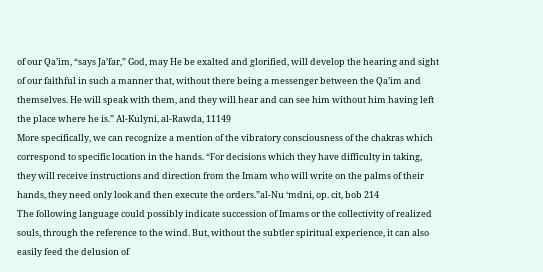of our Qa’im, “says Ja’far,” God, may He be exalted and glorified, will develop the hearing and sight of our faithful in such a manner that, without there being a messenger between the Qa’im and themselves. He will speak with them, and they will hear and can see him without him having left the place where he is.” Al-Kulyni, al-Rawda, 11149
More specifically, we can recognize a mention of the vibratory consciousness of the chakras which correspond to specific location in the hands. “For decisions which they have difficulty in taking, they will receive instructions and direction from the Imam who will write on the palms of their hands, they need only look and then execute the orders.”al-Nu ‘mdni, op. cit, bob 214
The following language could possibly indicate succession of Imams or the collectivity of realized souls, through the reference to the wind. But, without the subtler spiritual experience, it can also easily feed the delusion of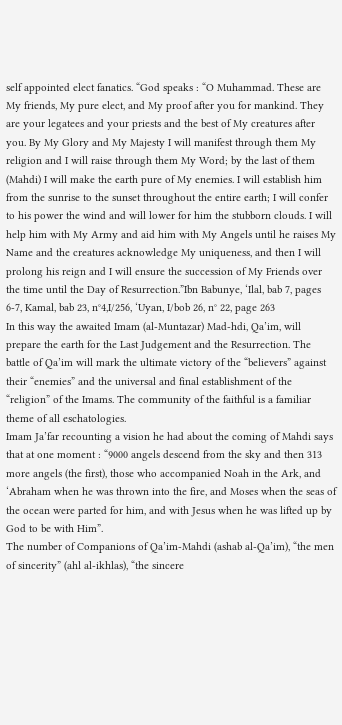self appointed elect fanatics. “God speaks : “O Muhammad. These are My friends, My pure elect, and My proof after you for mankind. They are your legatees and your priests and the best of My creatures after you. By My Glory and My Majesty I will manifest through them My religion and I will raise through them My Word; by the last of them (Mahdi) I will make the earth pure of My enemies. I will establish him from the sunrise to the sunset throughout the entire earth; I will confer to his power the wind and will lower for him the stubborn clouds. I will help him with My Army and aid him with My Angels until he raises My Name and the creatures acknowledge My uniqueness, and then I will prolong his reign and I will ensure the succession of My Friends over the time until the Day of Resurrection.”Ibn Babunye, ‘Ilal, bab 7, pages 6-7, Kamal, bab 23, n°4,I/256, ‘Uyan, I/bob 26, n° 22, page 263
In this way the awaited Imam (al-Muntazar) Mad-hdi, Qa’im, will prepare the earth for the Last Judgement and the Resurrection. The battle of Qa’im will mark the ultimate victory of the “believers” against their “enemies” and the universal and final establishment of the “religion” of the Imams. The community of the faithful is a familiar theme of all eschatologies.
Imam Ja’far recounting a vision he had about the coming of Mahdi says that at one moment : “9000 angels descend from the sky and then 313 more angels (the first), those who accompanied Noah in the Ark, and ‘Abraham when he was thrown into the fire, and Moses when the seas of the ocean were parted for him, and with Jesus when he was lifted up by God to be with Him”.
The number of Companions of Qa’im-Mahdi (ashab al-Qa’im), “the men of sincerity” (ahl al-ikhlas), “the sincere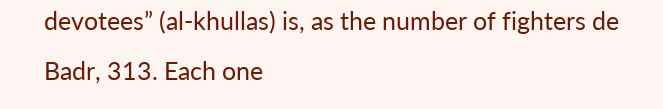devotees” (al-khullas) is, as the number of fighters de Badr, 313. Each one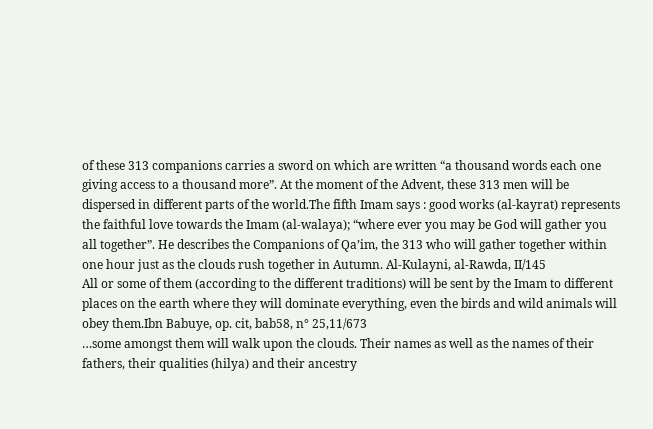of these 313 companions carries a sword on which are written “a thousand words each one giving access to a thousand more”. At the moment of the Advent, these 313 men will be dispersed in different parts of the world.The fifth Imam says : good works (al-kayrat) represents the faithful love towards the Imam (al-walaya); “where ever you may be God will gather you all together”. He describes the Companions of Qa’im, the 313 who will gather together within one hour just as the clouds rush together in Autumn. Al-Kulayni, al-Rawda, II/145
All or some of them (according to the different traditions) will be sent by the Imam to different places on the earth where they will dominate everything, even the birds and wild animals will obey them.Ibn Babuye, op. cit, bab58, n° 25,11/673
…some amongst them will walk upon the clouds. Their names as well as the names of their fathers, their qualities (hilya) and their ancestry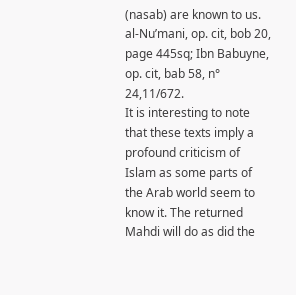(nasab) are known to us. al-Nu’mani, op. cit, bob 20, page 445sq; Ibn Babuyne, op. cit, bab 58, n° 24,11/672.
It is interesting to note that these texts imply a profound criticism of Islam as some parts of the Arab world seem to know it. The returned Mahdi will do as did the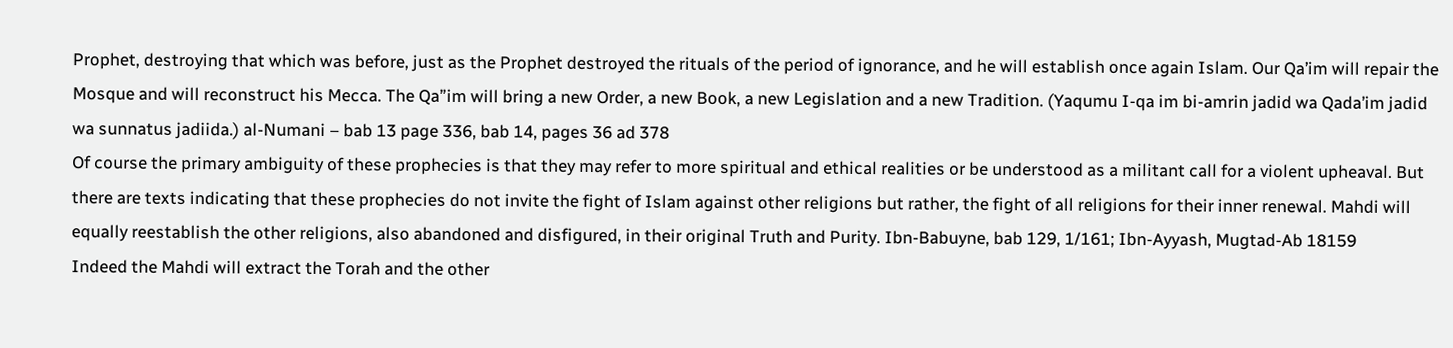Prophet, destroying that which was before, just as the Prophet destroyed the rituals of the period of ignorance, and he will establish once again Islam. Our Qa’im will repair the Mosque and will reconstruct his Mecca. The Qa”im will bring a new Order, a new Book, a new Legislation and a new Tradition. (Yaqumu I-qa im bi-amrin jadid wa Qada’im jadid wa sunnatus jadiida.) al-Numani – bab 13 page 336, bab 14, pages 36 ad 378
Of course the primary ambiguity of these prophecies is that they may refer to more spiritual and ethical realities or be understood as a militant call for a violent upheaval. But there are texts indicating that these prophecies do not invite the fight of Islam against other religions but rather, the fight of all religions for their inner renewal. Mahdi will equally reestablish the other religions, also abandoned and disfigured, in their original Truth and Purity. Ibn-Babuyne, bab 129, 1/161; Ibn-Ayyash, Mugtad-Ab 18159
Indeed the Mahdi will extract the Torah and the other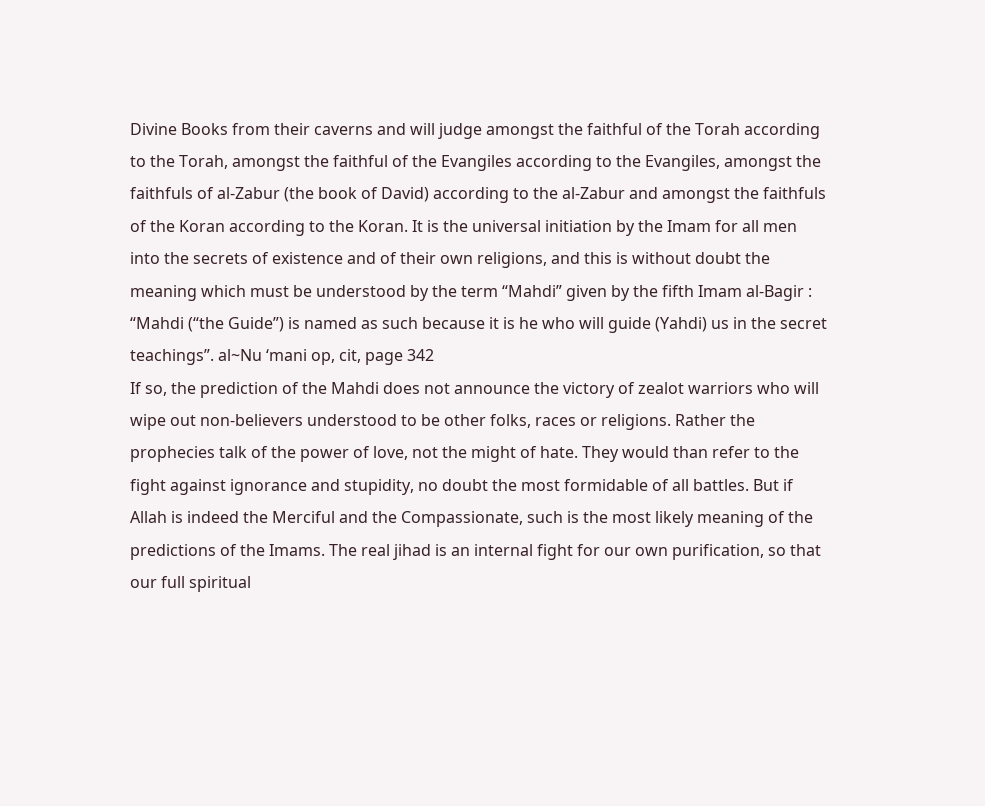Divine Books from their caverns and will judge amongst the faithful of the Torah according to the Torah, amongst the faithful of the Evangiles according to the Evangiles, amongst the faithfuls of al-Zabur (the book of David) according to the al-Zabur and amongst the faithfuls of the Koran according to the Koran. It is the universal initiation by the Imam for all men into the secrets of existence and of their own religions, and this is without doubt the meaning which must be understood by the term “Mahdi” given by the fifth Imam al-Bagir : “Mahdi (“the Guide”) is named as such because it is he who will guide (Yahdi) us in the secret teachings”. al~Nu ‘mani op, cit, page 342
If so, the prediction of the Mahdi does not announce the victory of zealot warriors who will wipe out non-believers understood to be other folks, races or religions. Rather the prophecies talk of the power of love, not the might of hate. They would than refer to the fight against ignorance and stupidity, no doubt the most formidable of all battles. But if Allah is indeed the Merciful and the Compassionate, such is the most likely meaning of the predictions of the Imams. The real jihad is an internal fight for our own purification, so that our full spiritual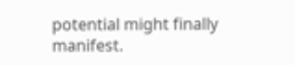potential might finally manifest.